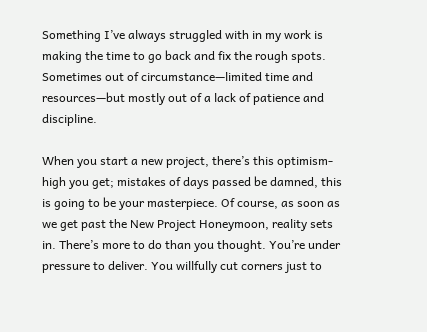Something I’ve always struggled with in my work is making the time to go back and fix the rough spots. Sometimes out of circumstance—limited time and resources—but mostly out of a lack of patience and discipline.

When you start a new project, there’s this optimism-high you get; mistakes of days passed be damned, this is going to be your masterpiece. Of course, as soon as we get past the New Project Honeymoon, reality sets in. There’s more to do than you thought. You’re under pressure to deliver. You willfully cut corners just to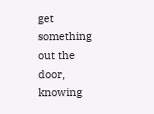get something out the door, knowing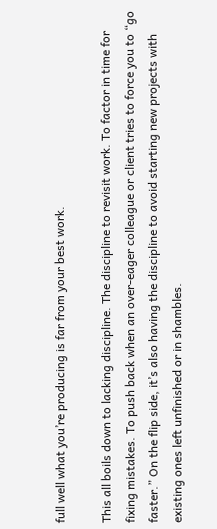full well what you’re producing is far from your best work.

This all boils down to lacking discipline. The discipline to revisit work. To factor in time for fixing mistakes. To push back when an over-eager colleague or client tries to force you to “go faster.” On the flip side, it’s also having the discipline to avoid starting new projects with existing ones left unfinished or in shambles.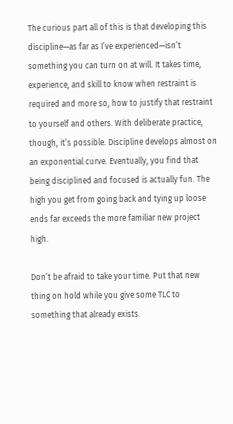The curious part all of this is that developing this discipline—as far as I’ve experienced—isn’t something you can turn on at will. It takes time, experience, and skill to know when restraint is required and more so, how to justify that restraint to yourself and others. With deliberate practice, though, it’s possible. Discipline develops almost on an exponential curve. Eventually, you find that being disciplined and focused is actually fun. The high you get from going back and tying up loose ends far exceeds the more familiar new project high.

Don’t be afraid to take your time. Put that new thing on hold while you give some TLC to something that already exists.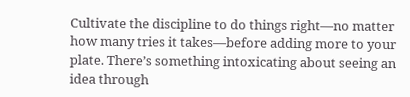Cultivate the discipline to do things right—no matter how many tries it takes—before adding more to your plate. There’s something intoxicating about seeing an idea through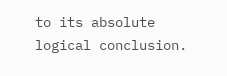to its absolute logical conclusion.